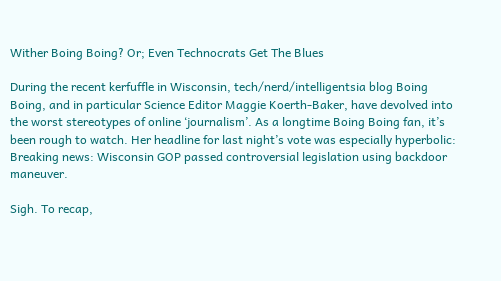Wither Boing Boing? Or; Even Technocrats Get The Blues

During the recent kerfuffle in Wisconsin, tech/nerd/intelligentsia blog Boing Boing, and in particular Science Editor Maggie Koerth-Baker, have devolved into the worst stereotypes of online ‘journalism’. As a longtime Boing Boing fan, it’s been rough to watch. Her headline for last night’s vote was especially hyperbolic: Breaking news: Wisconsin GOP passed controversial legislation using backdoor maneuver.

Sigh. To recap,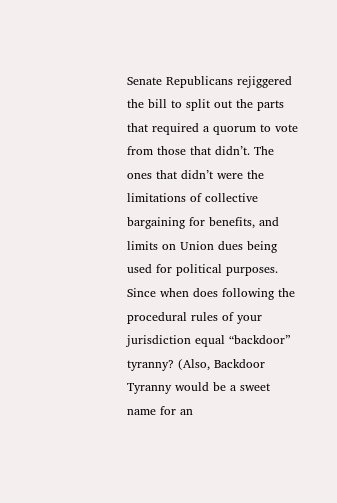Senate Republicans rejiggered the bill to split out the parts that required a quorum to vote from those that didn’t. The ones that didn’t were the limitations of collective bargaining for benefits, and limits on Union dues being used for political purposes. Since when does following the procedural rules of your jurisdiction equal “backdoor” tyranny? (Also, Backdoor Tyranny would be a sweet name for an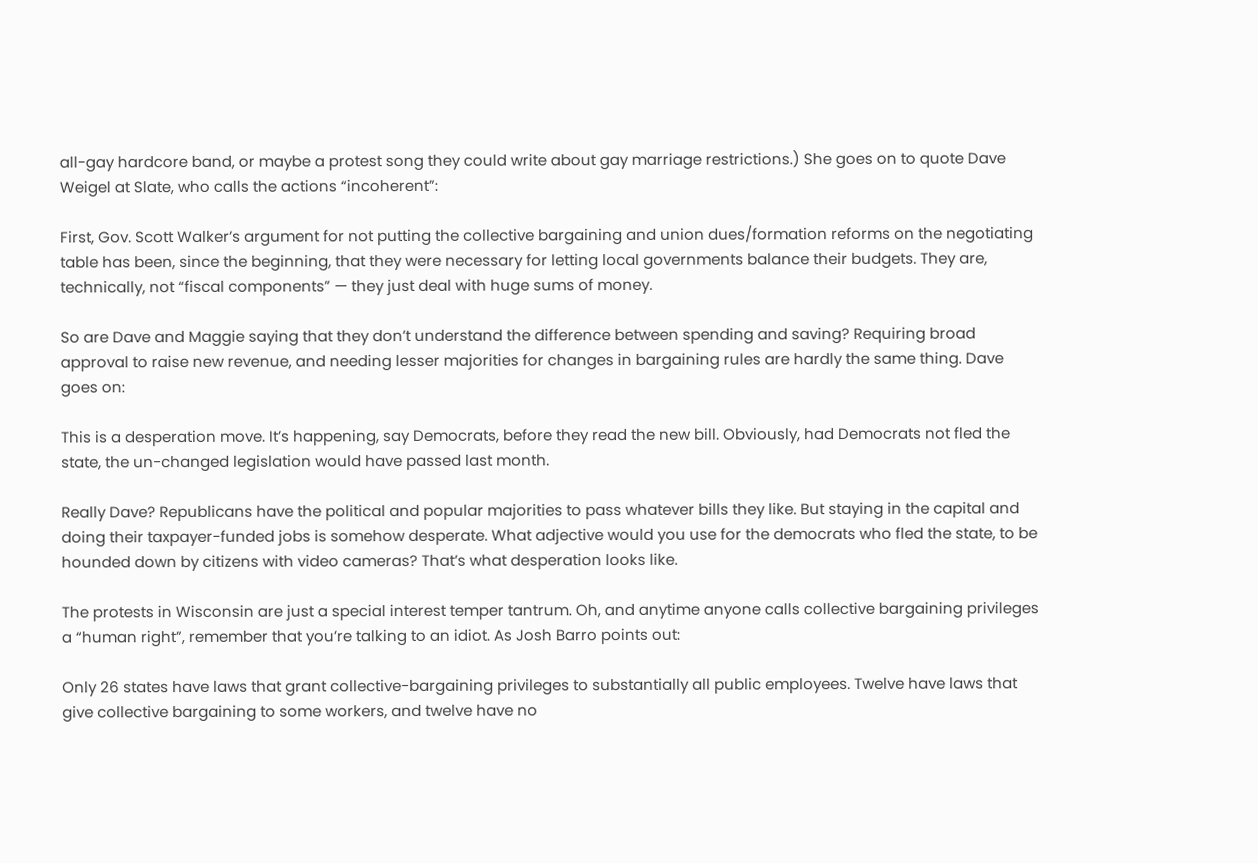all-gay hardcore band, or maybe a protest song they could write about gay marriage restrictions.) She goes on to quote Dave Weigel at Slate, who calls the actions “incoherent”:

First, Gov. Scott Walker’s argument for not putting the collective bargaining and union dues/formation reforms on the negotiating table has been, since the beginning, that they were necessary for letting local governments balance their budgets. They are, technically, not “fiscal components” — they just deal with huge sums of money.

So are Dave and Maggie saying that they don’t understand the difference between spending and saving? Requiring broad approval to raise new revenue, and needing lesser majorities for changes in bargaining rules are hardly the same thing. Dave goes on:

This is a desperation move. It’s happening, say Democrats, before they read the new bill. Obviously, had Democrats not fled the state, the un-changed legislation would have passed last month.

Really Dave? Republicans have the political and popular majorities to pass whatever bills they like. But staying in the capital and doing their taxpayer-funded jobs is somehow desperate. What adjective would you use for the democrats who fled the state, to be hounded down by citizens with video cameras? That’s what desperation looks like.

The protests in Wisconsin are just a special interest temper tantrum. Oh, and anytime anyone calls collective bargaining privileges a “human right”, remember that you’re talking to an idiot. As Josh Barro points out:

Only 26 states have laws that grant collective-bargaining privileges to substantially all public employees. Twelve have laws that give collective bargaining to some workers, and twelve have no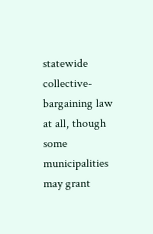statewide collective-bargaining law at all, though some municipalities may grant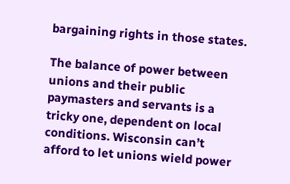bargaining rights in those states.

The balance of power between unions and their public paymasters and servants is a tricky one, dependent on local conditions. Wisconsin can’t afford to let unions wield power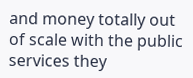and money totally out of scale with the public services they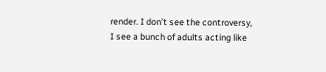render. I don’t see the controversy, I see a bunch of adults acting like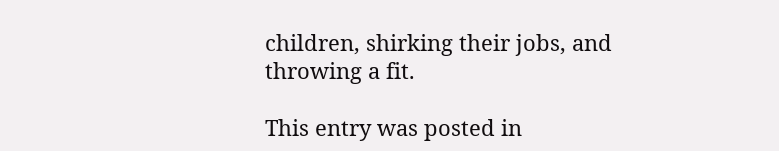children, shirking their jobs, and throwing a fit.

This entry was posted in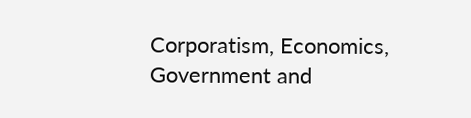Corporatism, Economics, Government and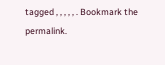tagged , , , , , . Bookmark the permalink.